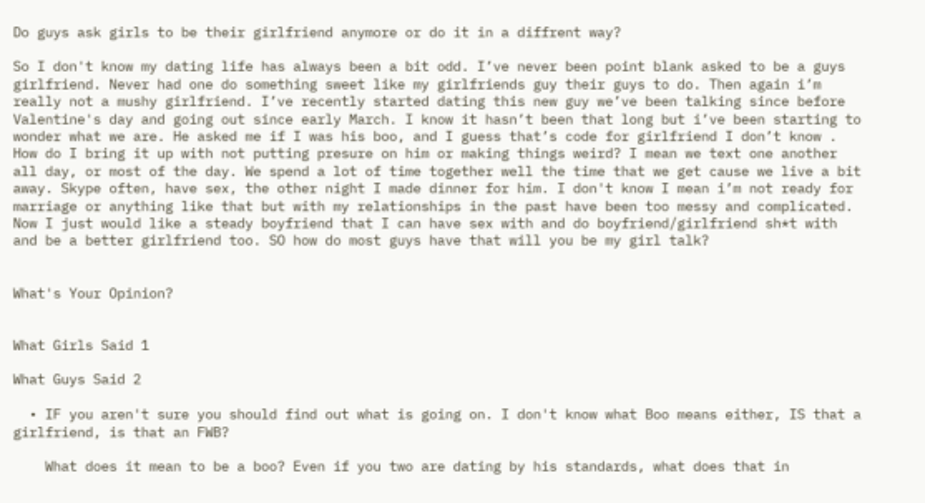Do guys ask girls to be their girlfriend anymore or do it in a diffrent way?

So I don't know my dating life has always been a bit odd. I’ve never been point blank asked to be a guys girlfriend. Never had one do something sweet like my girlfriends guy their guys to do. Then again i’m really not a mushy girlfriend. I’ve recently started dating this new guy we’ve been talking since before Valentine's day and going out since early March. I know it hasn’t been that long but i’ve been starting to wonder what we are. He asked me if I was his boo, and I guess that’s code for girlfriend I don’t know . How do I bring it up with not putting presure on him or making things weird? I mean we text one another all day, or most of the day. We spend a lot of time together well the time that we get cause we live a bit away. Skype often, have sex, the other night I made dinner for him. I don't know I mean i’m not ready for marriage or anything like that but with my relationships in the past have been too messy and complicated. Now I just would like a steady boyfriend that I can have sex with and do boyfriend/girlfriend sh*t with and be a better girlfriend too. SO how do most guys have that will you be my girl talk?


What's Your Opinion?


What Girls Said 1

What Guys Said 2

  • IF you aren't sure you should find out what is going on. I don't know what Boo means either, IS that a girlfriend, is that an FWB?

    What does it mean to be a boo? Even if you two are dating by his standards, what does that in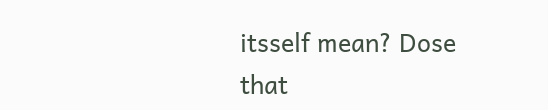itsself mean? Dose that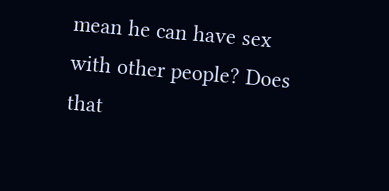mean he can have sex with other people? Does that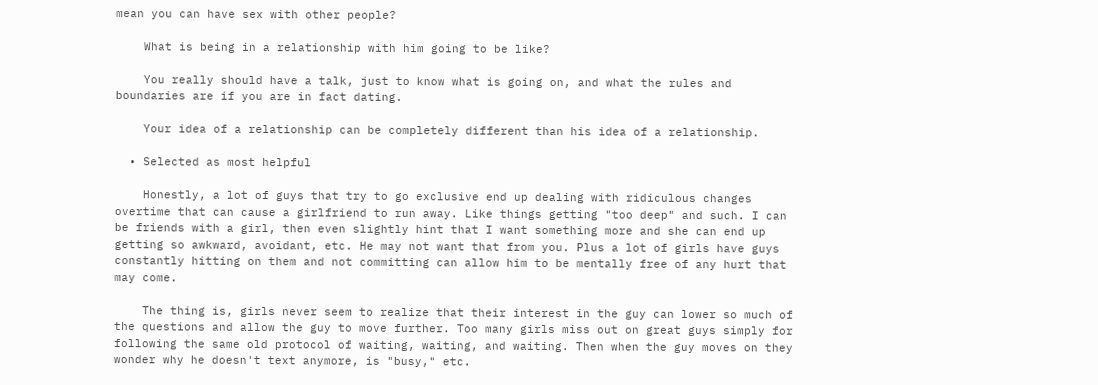mean you can have sex with other people?

    What is being in a relationship with him going to be like?

    You really should have a talk, just to know what is going on, and what the rules and boundaries are if you are in fact dating.

    Your idea of a relationship can be completely different than his idea of a relationship.

  • Selected as most helpful

    Honestly, a lot of guys that try to go exclusive end up dealing with ridiculous changes overtime that can cause a girlfriend to run away. Like things getting "too deep" and such. I can be friends with a girl, then even slightly hint that I want something more and she can end up getting so awkward, avoidant, etc. He may not want that from you. Plus a lot of girls have guys constantly hitting on them and not committing can allow him to be mentally free of any hurt that may come.

    The thing is, girls never seem to realize that their interest in the guy can lower so much of the questions and allow the guy to move further. Too many girls miss out on great guys simply for following the same old protocol of waiting, waiting, and waiting. Then when the guy moves on they wonder why he doesn't text anymore, is "busy," etc.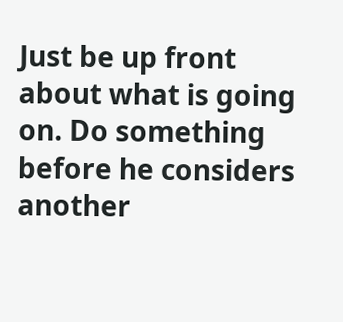Just be up front about what is going on. Do something before he considers another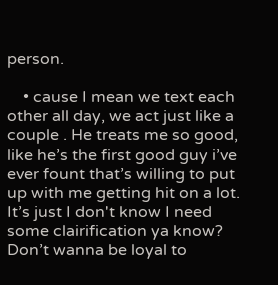person.

    • cause I mean we text each other all day, we act just like a couple . He treats me so good, like he’s the first good guy i’ve ever fount that’s willing to put up with me getting hit on a lot. It’s just I don't know I need some clairification ya know? Don’t wanna be loyal to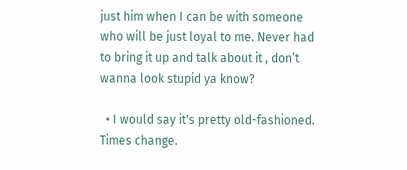just him when I can be with someone who will be just loyal to me. Never had to bring it up and talk about it , don’t wanna look stupid ya know?

  • I would say it's pretty old-fashioned. Times change.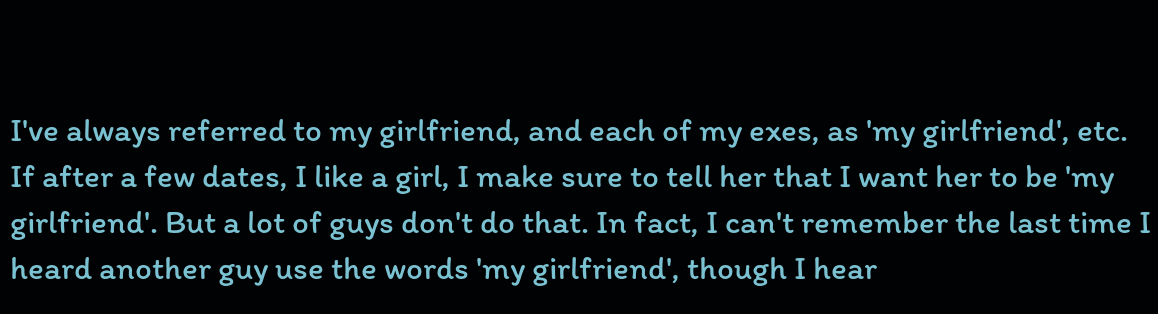I've always referred to my girlfriend, and each of my exes, as 'my girlfriend', etc. If after a few dates, I like a girl, I make sure to tell her that I want her to be 'my girlfriend'. But a lot of guys don't do that. In fact, I can't remember the last time I heard another guy use the words 'my girlfriend', though I hear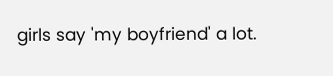girls say 'my boyfriend' a lot.